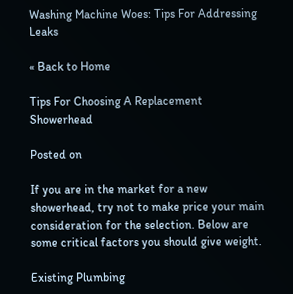Washing Machine Woes: Tips For Addressing Leaks

« Back to Home

Tips For Choosing A Replacement Showerhead

Posted on

If you are in the market for a new showerhead, try not to make price your main consideration for the selection. Below are some critical factors you should give weight.

Existing Plumbing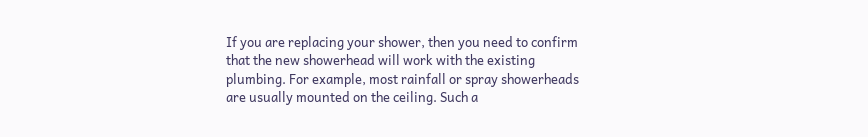If you are replacing your shower, then you need to confirm that the new showerhead will work with the existing plumbing. For example, most rainfall or spray showerheads are usually mounted on the ceiling. Such a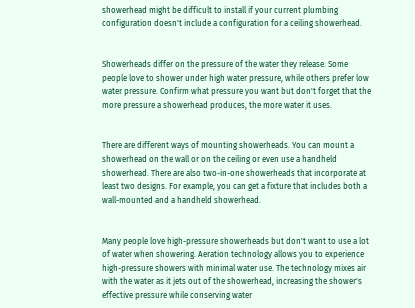showerhead might be difficult to install if your current plumbing configuration doesn't include a configuration for a ceiling showerhead.


Showerheads differ on the pressure of the water they release. Some people love to shower under high water pressure, while others prefer low water pressure. Confirm what pressure you want but don't forget that the more pressure a showerhead produces, the more water it uses.


There are different ways of mounting showerheads. You can mount a showerhead on the wall or on the ceiling or even use a handheld showerhead. There are also two-in-one showerheads that incorporate at least two designs. For example, you can get a fixture that includes both a wall-mounted and a handheld showerhead.


Many people love high-pressure showerheads but don't want to use a lot of water when showering. Aeration technology allows you to experience high-pressure showers with minimal water use. The technology mixes air with the water as it jets out of the showerhead, increasing the shower's effective pressure while conserving water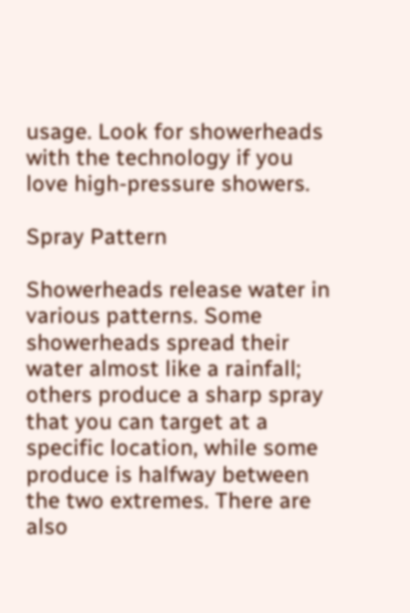usage. Look for showerheads with the technology if you love high-pressure showers.

Spray Pattern

Showerheads release water in various patterns. Some showerheads spread their water almost like a rainfall; others produce a sharp spray that you can target at a specific location, while some produce is halfway between the two extremes. There are also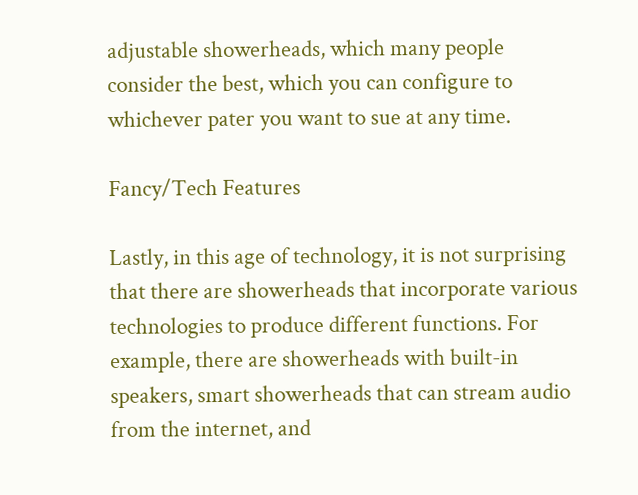adjustable showerheads, which many people consider the best, which you can configure to whichever pater you want to sue at any time.

Fancy/Tech Features

Lastly, in this age of technology, it is not surprising that there are showerheads that incorporate various technologies to produce different functions. For example, there are showerheads with built-in speakers, smart showerheads that can stream audio from the internet, and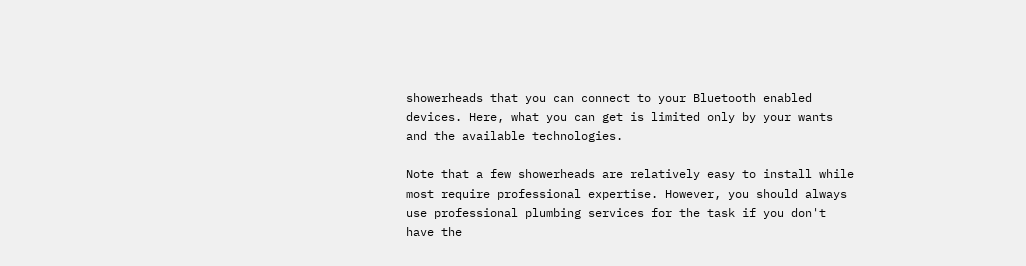showerheads that you can connect to your Bluetooth enabled devices. Here, what you can get is limited only by your wants and the available technologies.

Note that a few showerheads are relatively easy to install while most require professional expertise. However, you should always use professional plumbing services for the task if you don't have the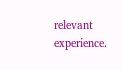relevant experience.